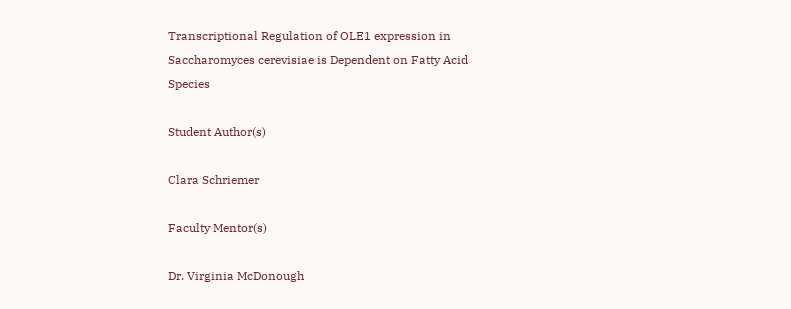Transcriptional Regulation of OLE1 expression in Saccharomyces cerevisiae is Dependent on Fatty Acid Species

Student Author(s)

Clara Schriemer

Faculty Mentor(s)

Dr. Virginia McDonough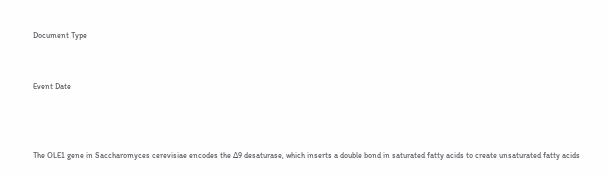Document Type


Event Date



The OLE1 gene in Saccharomyces cerevisiae encodes the ∆9 desaturase, which inserts a double bond in saturated fatty acids to create unsaturated fatty acids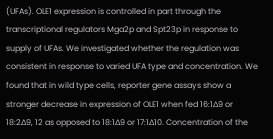(UFAs). OLE1 expression is controlled in part through the transcriptional regulators Mga2p and Spt23p in response to supply of UFAs. We investigated whether the regulation was consistent in response to varied UFA type and concentration. We found that in wild type cells, reporter gene assays show a stronger decrease in expression of OLE1 when fed 16:1∆9 or 18:2∆9, 12 as opposed to 18:1∆9 or 17:1∆10. Concentration of the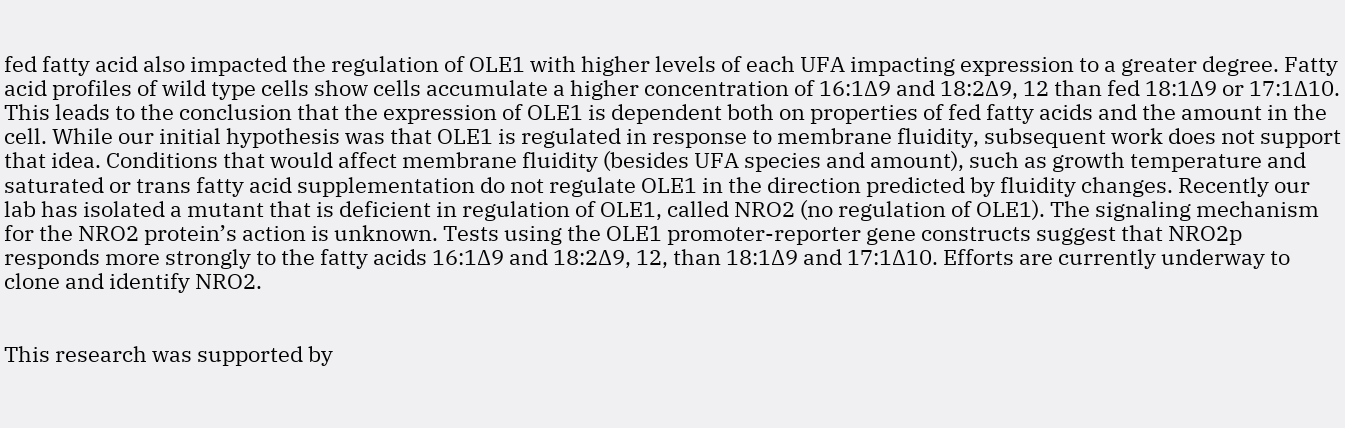fed fatty acid also impacted the regulation of OLE1 with higher levels of each UFA impacting expression to a greater degree. Fatty acid profiles of wild type cells show cells accumulate a higher concentration of 16:1∆9 and 18:2∆9, 12 than fed 18:1∆9 or 17:1∆10. This leads to the conclusion that the expression of OLE1 is dependent both on properties of fed fatty acids and the amount in the cell. While our initial hypothesis was that OLE1 is regulated in response to membrane fluidity, subsequent work does not support that idea. Conditions that would affect membrane fluidity (besides UFA species and amount), such as growth temperature and saturated or trans fatty acid supplementation do not regulate OLE1 in the direction predicted by fluidity changes. Recently our lab has isolated a mutant that is deficient in regulation of OLE1, called NRO2 (no regulation of OLE1). The signaling mechanism for the NRO2 protein’s action is unknown. Tests using the OLE1 promoter-reporter gene constructs suggest that NRO2p responds more strongly to the fatty acids 16:1∆9 and 18:2∆9, 12, than 18:1∆9 and 17:1∆10. Efforts are currently underway to clone and identify NRO2.


This research was supported by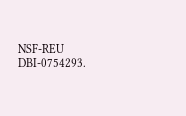NSF-REU DBI-0754293.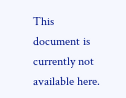This document is currently not available here.